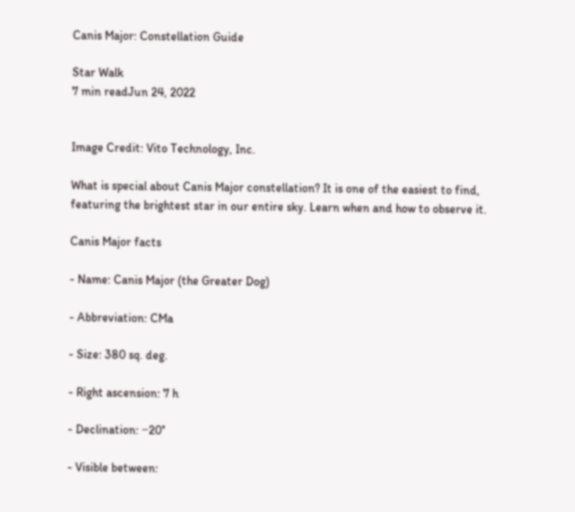Canis Major: Constellation Guide

Star Walk
7 min readJun 24, 2022


Image Credit: Vito Technology, Inc.

What is special about Canis Major constellation? It is one of the easiest to find, featuring the brightest star in our entire sky. Learn when and how to observe it.

Canis Major facts

- Name: Canis Major (the Greater Dog)

- Abbreviation: CMa

- Size: 380 sq. deg.

- Right ascension: 7 h

- Declination: −20°

- Visible between: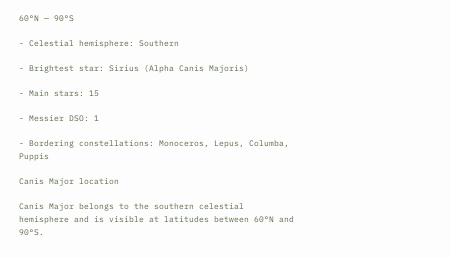60°N — 90°S

- Celestial hemisphere: Southern

- Brightest star: Sirius (Alpha Canis Majoris)

- Main stars: 15

- Messier DSO: 1

- Bordering constellations: Monoceros, Lepus, Columba, Puppis

Canis Major location

Canis Major belongs to the southern celestial hemisphere and is visible at latitudes between 60°N and 90°S.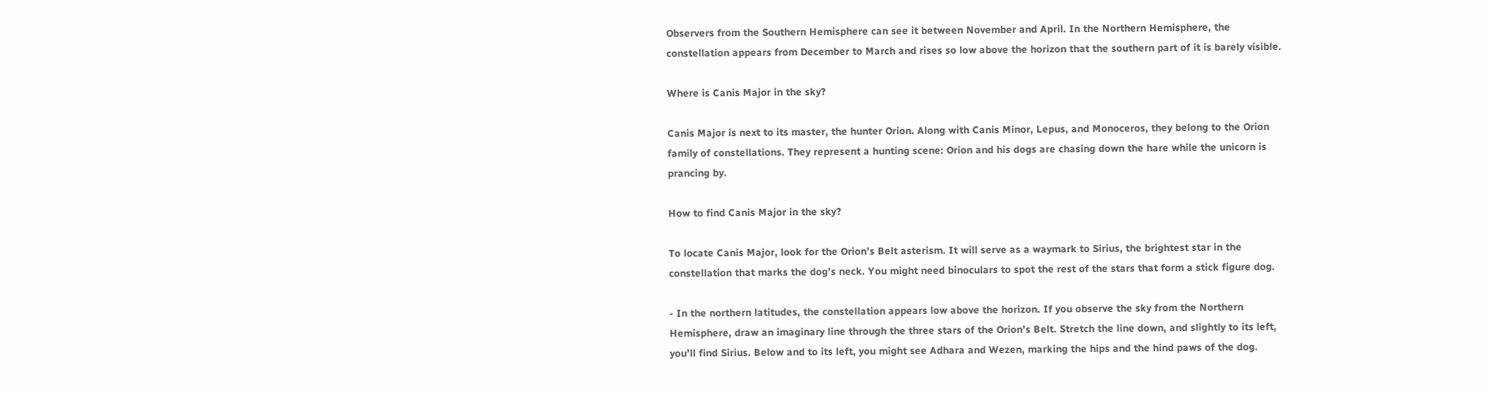Observers from the Southern Hemisphere can see it between November and April. In the Northern Hemisphere, the constellation appears from December to March and rises so low above the horizon that the southern part of it is barely visible.

Where is Canis Major in the sky?

Canis Major is next to its master, the hunter Orion. Along with Canis Minor, Lepus, and Monoceros, they belong to the Orion family of constellations. They represent a hunting scene: Orion and his dogs are chasing down the hare while the unicorn is prancing by.

How to find Canis Major in the sky?

To locate Canis Major, look for the Orion’s Belt asterism. It will serve as a waymark to Sirius, the brightest star in the constellation that marks the dog’s neck. You might need binoculars to spot the rest of the stars that form a stick figure dog.

- In the northern latitudes, the constellation appears low above the horizon. If you observe the sky from the Northern Hemisphere, draw an imaginary line through the three stars of the Orion’s Belt. Stretch the line down, and slightly to its left, you’ll find Sirius. Below and to its left, you might see Adhara and Wezen, marking the hips and the hind paws of the dog.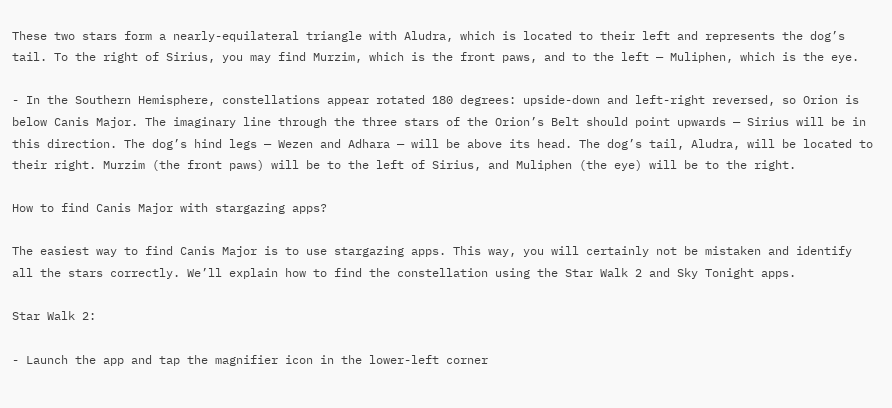These two stars form a nearly-equilateral triangle with Aludra, which is located to their left and represents the dog’s tail. To the right of Sirius, you may find Murzim, which is the front paws, and to the left — Muliphen, which is the eye.

- In the Southern Hemisphere, constellations appear rotated 180 degrees: upside-down and left-right reversed, so Orion is below Canis Major. The imaginary line through the three stars of the Orion’s Belt should point upwards — Sirius will be in this direction. The dog’s hind legs — Wezen and Adhara — will be above its head. The dog’s tail, Aludra, will be located to their right. Murzim (the front paws) will be to the left of Sirius, and Muliphen (the eye) will be to the right.

How to find Canis Major with stargazing apps?

The easiest way to find Canis Major is to use stargazing apps. This way, you will certainly not be mistaken and identify all the stars correctly. We’ll explain how to find the constellation using the Star Walk 2 and Sky Tonight apps.

Star Walk 2:

- Launch the app and tap the magnifier icon in the lower-left corner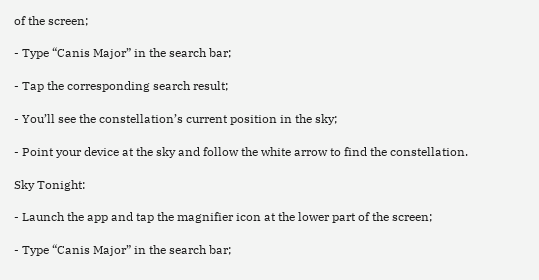of the screen;

- Type “Canis Major” in the search bar;

- Tap the corresponding search result;

- You’ll see the constellation’s current position in the sky;

- Point your device at the sky and follow the white arrow to find the constellation.

Sky Tonight:

- Launch the app and tap the magnifier icon at the lower part of the screen;

- Type “Canis Major” in the search bar;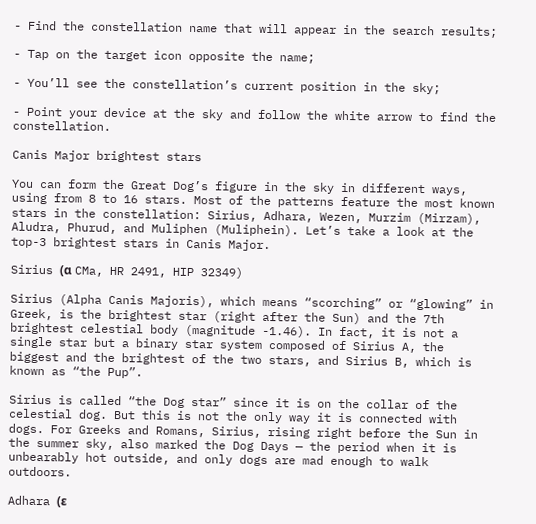- Find the constellation name that will appear in the search results;

- Tap on the target icon opposite the name;

- You’ll see the constellation’s current position in the sky;

- Point your device at the sky and follow the white arrow to find the constellation.

Canis Major brightest stars

You can form the Great Dog’s figure in the sky in different ways, using from 8 to 16 stars. Most of the patterns feature the most known stars in the constellation: Sirius, Adhara, Wezen, Murzim (Mirzam), Aludra, Phurud, and Muliphen (Muliphein). Let’s take a look at the top-3 brightest stars in Canis Major.

Sirius (α CMa, HR 2491, HIP 32349)

Sirius (Alpha Canis Majoris), which means “scorching” or “glowing” in Greek, is the brightest star (right after the Sun) and the 7th brightest celestial body (magnitude -1.46). In fact, it is not a single star but a binary star system composed of Sirius A, the biggest and the brightest of the two stars, and Sirius B, which is known as “the Pup”.

Sirius is called “the Dog star” since it is on the collar of the celestial dog. But this is not the only way it is connected with dogs. For Greeks and Romans, Sirius, rising right before the Sun in the summer sky, also marked the Dog Days — the period when it is unbearably hot outside, and only dogs are mad enough to walk outdoors.

Adhara (ε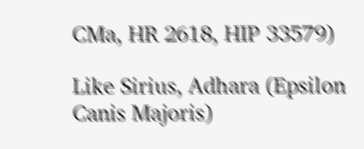CMa, HR 2618, HIP 33579)

Like Sirius, Adhara (Epsilon Canis Majoris)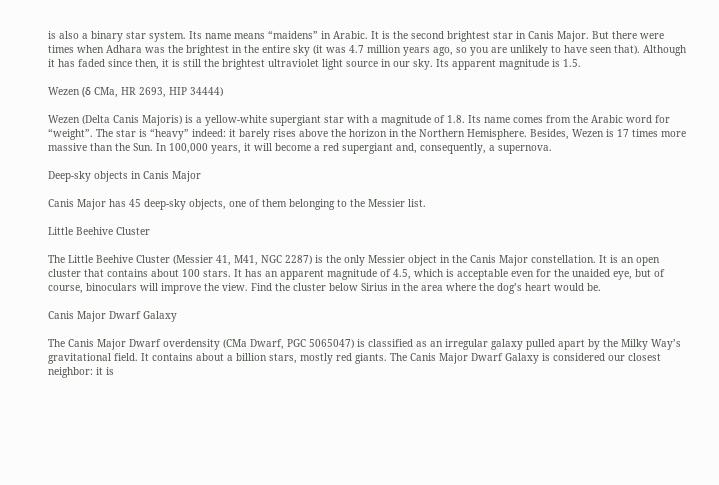is also a binary star system. Its name means “maidens” in Arabic. It is the second brightest star in Canis Major. But there were times when Adhara was the brightest in the entire sky (it was 4.7 million years ago, so you are unlikely to have seen that). Although it has faded since then, it is still the brightest ultraviolet light source in our sky. Its apparent magnitude is 1.5.

Wezen (δ CMa, HR 2693, HIP 34444)

Wezen (Delta Canis Majoris) is a yellow-white supergiant star with a magnitude of 1.8. Its name comes from the Arabic word for “weight”. The star is “heavy” indeed: it barely rises above the horizon in the Northern Hemisphere. Besides, Wezen is 17 times more massive than the Sun. In 100,000 years, it will become a red supergiant and, consequently, a supernova.

Deep-sky objects in Canis Major

Canis Major has 45 deep-sky objects, one of them belonging to the Messier list.

Little Beehive Cluster

The Little Beehive Cluster (Messier 41, M41, NGC 2287) is the only Messier object in the Canis Major constellation. It is an open cluster that contains about 100 stars. It has an apparent magnitude of 4.5, which is acceptable even for the unaided eye, but of course, binoculars will improve the view. Find the cluster below Sirius in the area where the dog’s heart would be.

Canis Major Dwarf Galaxy

The Canis Major Dwarf overdensity (CMa Dwarf, PGC 5065047) is classified as an irregular galaxy pulled apart by the Milky Way’s gravitational field. It contains about a billion stars, mostly red giants. The Canis Major Dwarf Galaxy is considered our closest neighbor: it is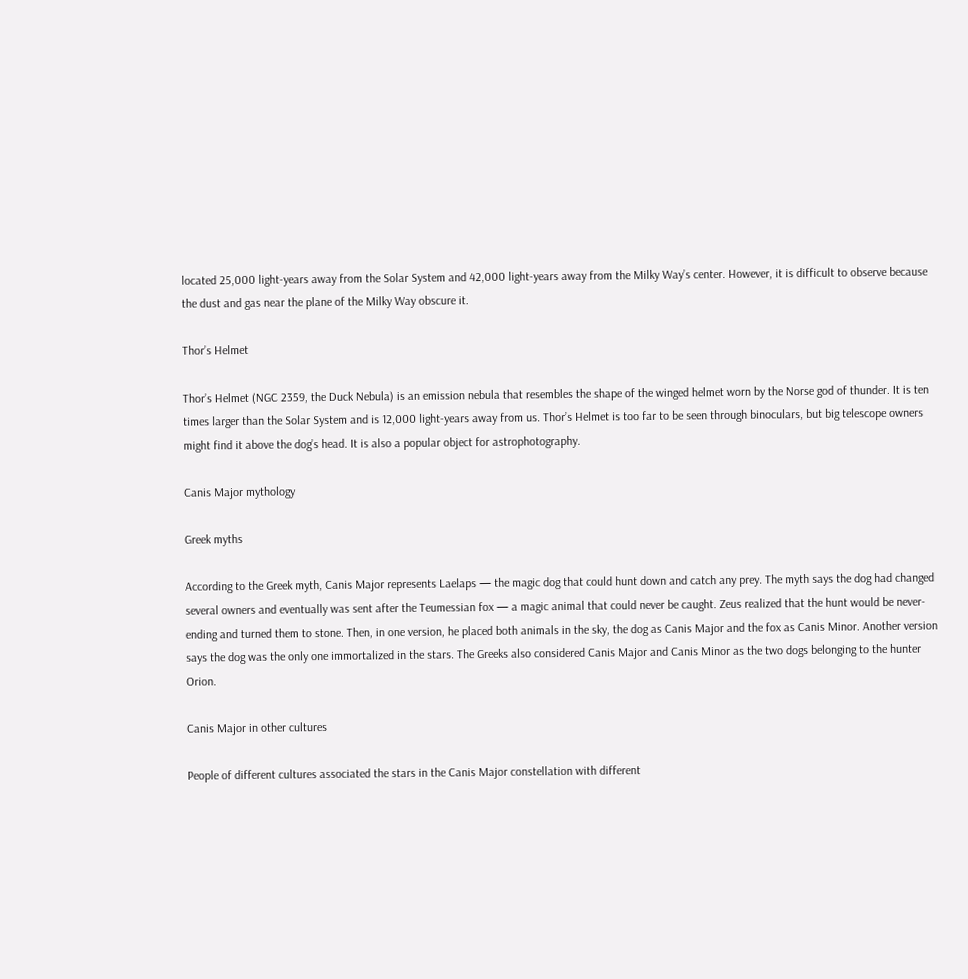located 25,000 light-years away from the Solar System and 42,000 light-years away from the Milky Way’s center. However, it is difficult to observe because the dust and gas near the plane of the Milky Way obscure it.

Thor’s Helmet

Thor’s Helmet (NGC 2359, the Duck Nebula) is an emission nebula that resembles the shape of the winged helmet worn by the Norse god of thunder. It is ten times larger than the Solar System and is 12,000 light-years away from us. Thor’s Helmet is too far to be seen through binoculars, but big telescope owners might find it above the dog’s head. It is also a popular object for astrophotography.

Canis Major mythology

Greek myths

According to the Greek myth, Canis Major represents Laelaps — the magic dog that could hunt down and catch any prey. The myth says the dog had changed several owners and eventually was sent after the Teumessian fox — a magic animal that could never be caught. Zeus realized that the hunt would be never-ending and turned them to stone. Then, in one version, he placed both animals in the sky, the dog as Canis Major and the fox as Canis Minor. Another version says the dog was the only one immortalized in the stars. The Greeks also considered Canis Major and Canis Minor as the two dogs belonging to the hunter Orion.

Canis Major in other cultures

People of different cultures associated the stars in the Canis Major constellation with different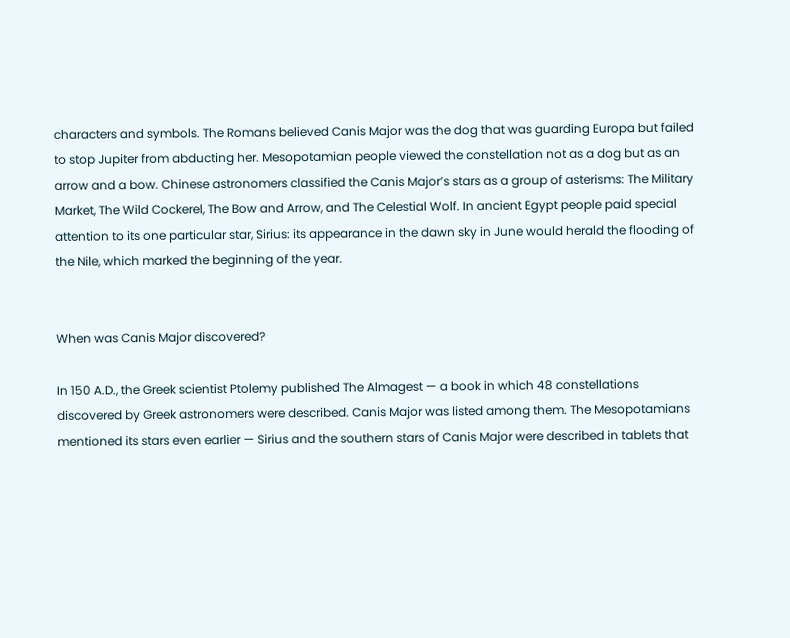characters and symbols. The Romans believed Canis Major was the dog that was guarding Europa but failed to stop Jupiter from abducting her. Mesopotamian people viewed the constellation not as a dog but as an arrow and a bow. Chinese astronomers classified the Canis Major’s stars as a group of asterisms: The Military Market, The Wild Cockerel, The Bow and Arrow, and The Celestial Wolf. In ancient Egypt people paid special attention to its one particular star, Sirius: its appearance in the dawn sky in June would herald the flooding of the Nile, which marked the beginning of the year.


When was Canis Major discovered?

In 150 A.D., the Greek scientist Ptolemy published The Almagest — a book in which 48 constellations discovered by Greek astronomers were described. Canis Major was listed among them. The Mesopotamians mentioned its stars even earlier — Sirius and the southern stars of Canis Major were described in tablets that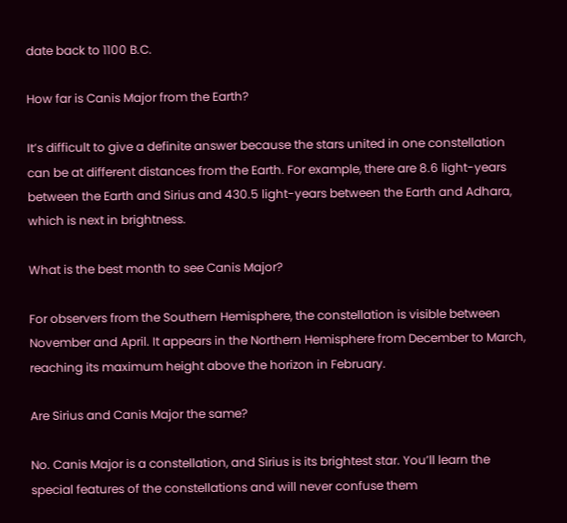date back to 1100 B.C.

How far is Canis Major from the Earth?

It’s difficult to give a definite answer because the stars united in one constellation can be at different distances from the Earth. For example, there are 8.6 light-years between the Earth and Sirius and 430.5 light-years between the Earth and Adhara, which is next in brightness.

What is the best month to see Canis Major?

For observers from the Southern Hemisphere, the constellation is visible between November and April. It appears in the Northern Hemisphere from December to March, reaching its maximum height above the horizon in February.

Are Sirius and Canis Major the same?

No. Canis Major is a constellation, and Sirius is its brightest star. You’ll learn the special features of the constellations and will never confuse them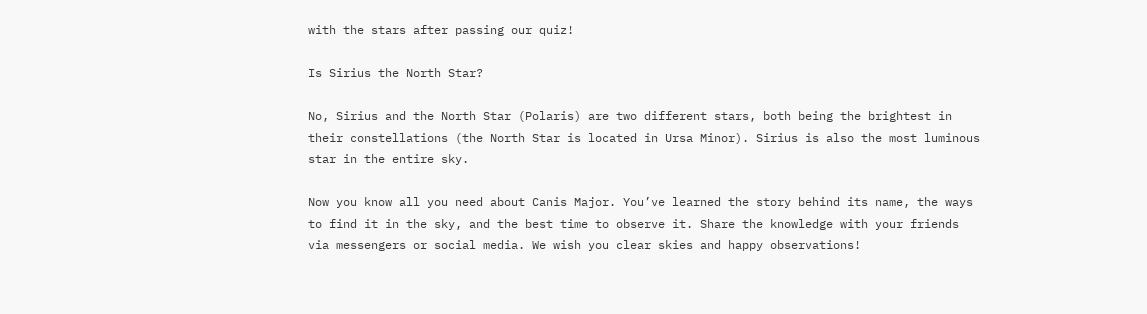with the stars after passing our quiz!

Is Sirius the North Star?

No, Sirius and the North Star (Polaris) are two different stars, both being the brightest in their constellations (the North Star is located in Ursa Minor). Sirius is also the most luminous star in the entire sky.

Now you know all you need about Canis Major. You’ve learned the story behind its name, the ways to find it in the sky, and the best time to observe it. Share the knowledge with your friends via messengers or social media. We wish you clear skies and happy observations!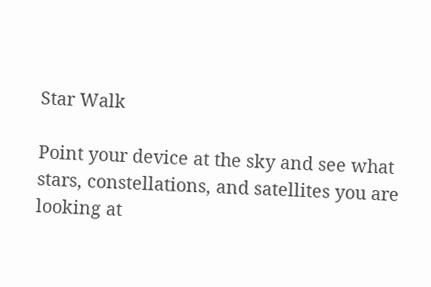Star Walk

Point your device at the sky and see what stars, constellations, and satellites you are looking at